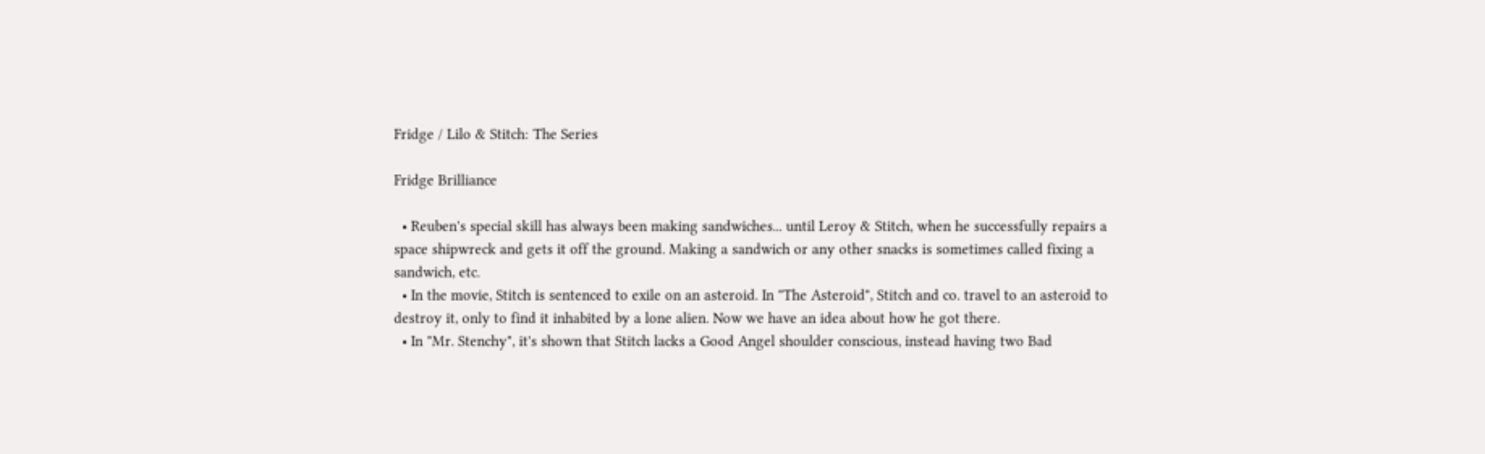Fridge / Lilo & Stitch: The Series

Fridge Brilliance

  • Reuben's special skill has always been making sandwiches... until Leroy & Stitch, when he successfully repairs a space shipwreck and gets it off the ground. Making a sandwich or any other snacks is sometimes called fixing a sandwich, etc.
  • In the movie, Stitch is sentenced to exile on an asteroid. In "The Asteroid", Stitch and co. travel to an asteroid to destroy it, only to find it inhabited by a lone alien. Now we have an idea about how he got there.
  • In "Mr. Stenchy", it's shown that Stitch lacks a Good Angel shoulder conscious, instead having two Bad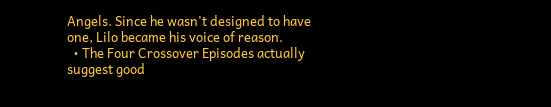Angels. Since he wasn't designed to have one, Lilo became his voice of reason.
  • The Four Crossover Episodes actually suggest good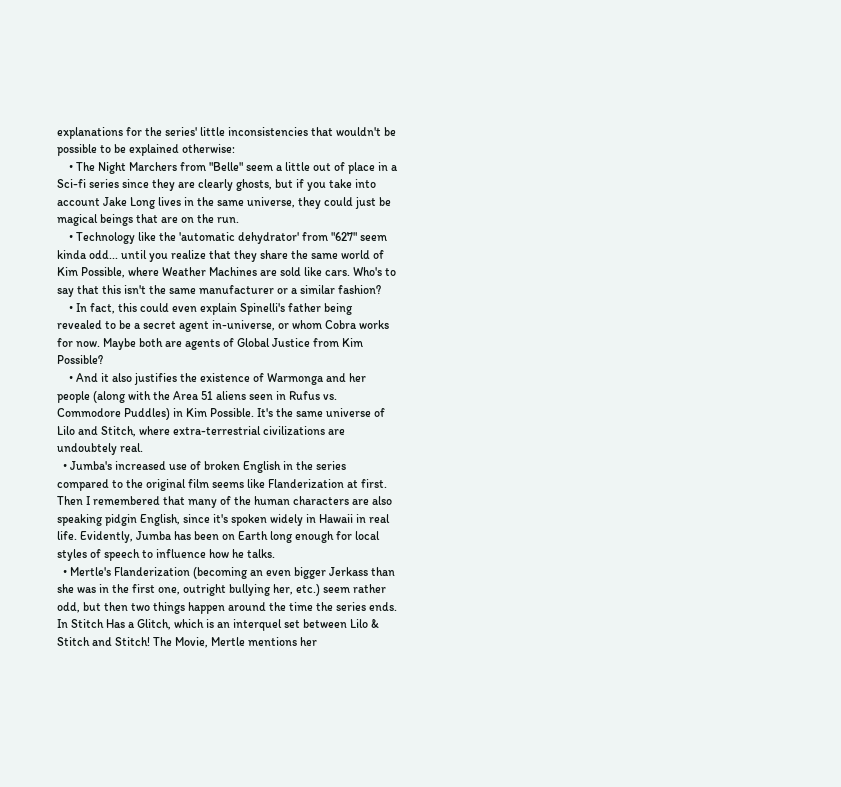explanations for the series' little inconsistencies that wouldn't be possible to be explained otherwise:
    • The Night Marchers from "Belle" seem a little out of place in a Sci-fi series since they are clearly ghosts, but if you take into account Jake Long lives in the same universe, they could just be magical beings that are on the run.
    • Technology like the 'automatic dehydrator' from "627" seem kinda odd... until you realize that they share the same world of Kim Possible, where Weather Machines are sold like cars. Who's to say that this isn't the same manufacturer or a similar fashion?
    • In fact, this could even explain Spinelli's father being revealed to be a secret agent in-universe, or whom Cobra works for now. Maybe both are agents of Global Justice from Kim Possible?
    • And it also justifies the existence of Warmonga and her people (along with the Area 51 aliens seen in Rufus vs. Commodore Puddles) in Kim Possible. It's the same universe of Lilo and Stitch, where extra-terrestrial civilizations are undoubtely real.
  • Jumba's increased use of broken English in the series compared to the original film seems like Flanderization at first. Then I remembered that many of the human characters are also speaking pidgin English, since it's spoken widely in Hawaii in real life. Evidently, Jumba has been on Earth long enough for local styles of speech to influence how he talks.
  • Mertle's Flanderization (becoming an even bigger Jerkass than she was in the first one, outright bullying her, etc.) seem rather odd, but then two things happen around the time the series ends. In Stitch Has a Glitch, which is an interquel set between Lilo & Stitch and Stitch! The Movie, Mertle mentions her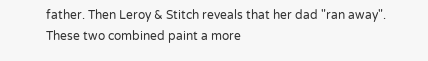father. Then Leroy & Stitch reveals that her dad "ran away". These two combined paint a more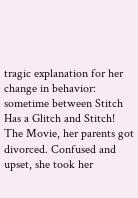tragic explanation for her change in behavior: sometime between Stitch Has a Glitch and Stitch! The Movie, her parents got divorced. Confused and upset, she took her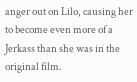anger out on Lilo, causing her to become even more of a Jerkass than she was in the original film.